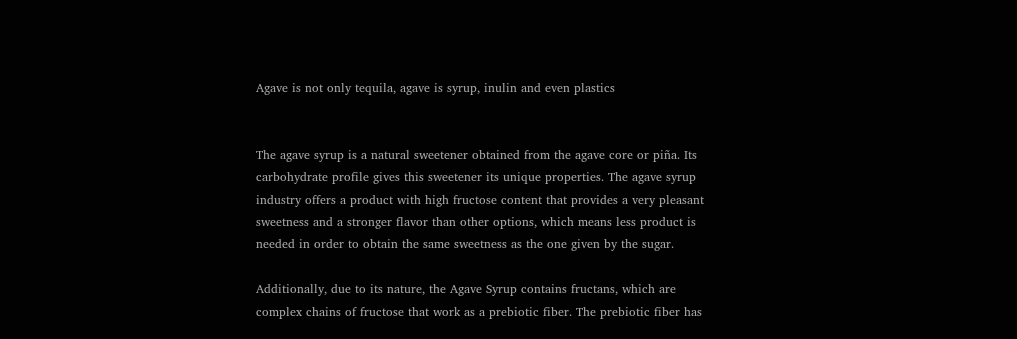Agave is not only tequila, agave is syrup, inulin and even plastics


The agave syrup is a natural sweetener obtained from the agave core or piña. Its carbohydrate profile gives this sweetener its unique properties. The agave syrup industry offers a product with high fructose content that provides a very pleasant sweetness and a stronger flavor than other options, which means less product is needed in order to obtain the same sweetness as the one given by the sugar.

Additionally, due to its nature, the Agave Syrup contains fructans, which are complex chains of fructose that work as a prebiotic fiber. The prebiotic fiber has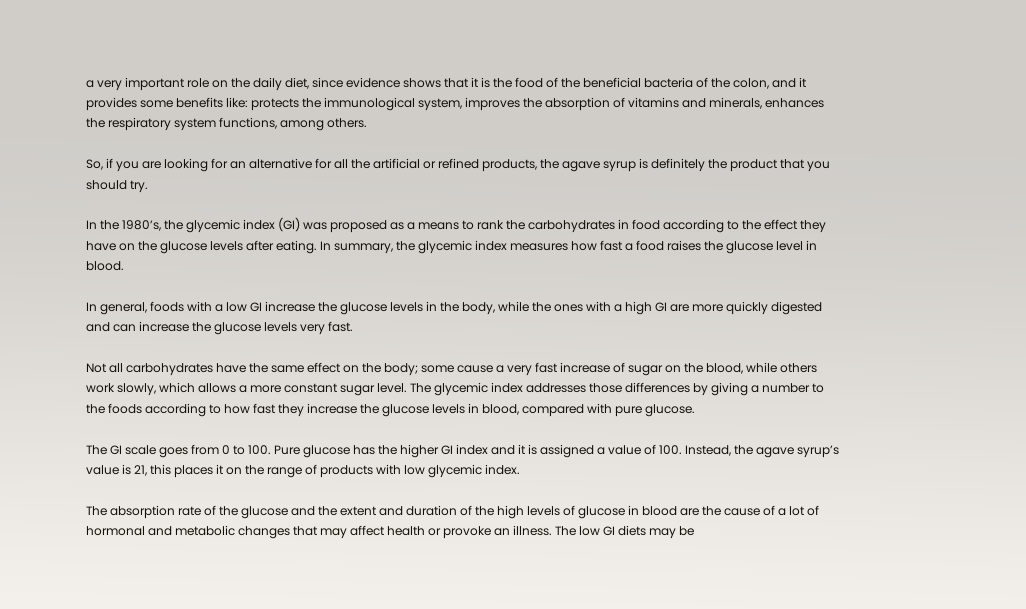a very important role on the daily diet, since evidence shows that it is the food of the beneficial bacteria of the colon, and it provides some benefits like: protects the immunological system, improves the absorption of vitamins and minerals, enhances the respiratory system functions, among others.

So, if you are looking for an alternative for all the artificial or refined products, the agave syrup is definitely the product that you should try.

In the 1980’s, the glycemic index (GI) was proposed as a means to rank the carbohydrates in food according to the effect they have on the glucose levels after eating. In summary, the glycemic index measures how fast a food raises the glucose level in blood.

In general, foods with a low GI increase the glucose levels in the body, while the ones with a high GI are more quickly digested and can increase the glucose levels very fast.

Not all carbohydrates have the same effect on the body; some cause a very fast increase of sugar on the blood, while others work slowly, which allows a more constant sugar level. The glycemic index addresses those differences by giving a number to the foods according to how fast they increase the glucose levels in blood, compared with pure glucose.

The GI scale goes from 0 to 100. Pure glucose has the higher GI index and it is assigned a value of 100. Instead, the agave syrup’s value is 21, this places it on the range of products with low glycemic index.

The absorption rate of the glucose and the extent and duration of the high levels of glucose in blood are the cause of a lot of hormonal and metabolic changes that may affect health or provoke an illness. The low GI diets may be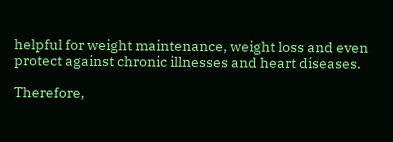helpful for weight maintenance, weight loss and even protect against chronic illnesses and heart diseases.

Therefore,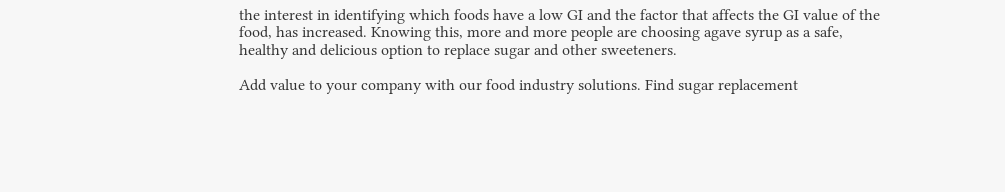the interest in identifying which foods have a low GI and the factor that affects the GI value of the food, has increased. Knowing this, more and more people are choosing agave syrup as a safe, healthy and delicious option to replace sugar and other sweeteners.

Add value to your company with our food industry solutions. Find sugar replacement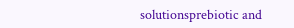solutionsprebiotic and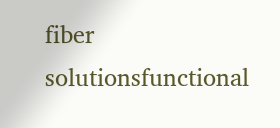fiber solutionsfunctional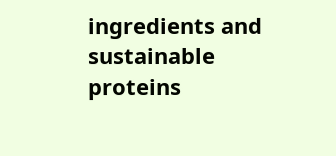ingredients and sustainable proteins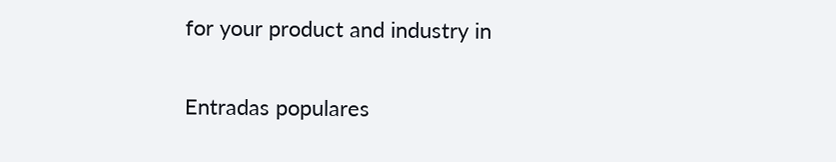for your product and industry in


Entradas populares